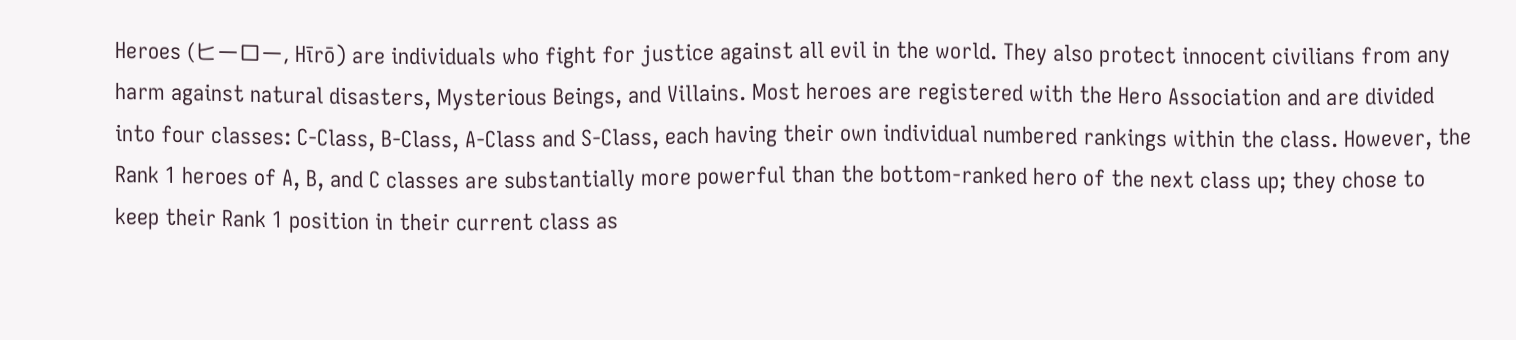Heroes (ヒーロー, Hīrō) are individuals who fight for justice against all evil in the world. They also protect innocent civilians from any harm against natural disasters, Mysterious Beings, and Villains. Most heroes are registered with the Hero Association and are divided into four classes: C-Class, B-Class, A-Class and S-Class, each having their own individual numbered rankings within the class. However, the Rank 1 heroes of A, B, and C classes are substantially more powerful than the bottom-ranked hero of the next class up; they chose to keep their Rank 1 position in their current class as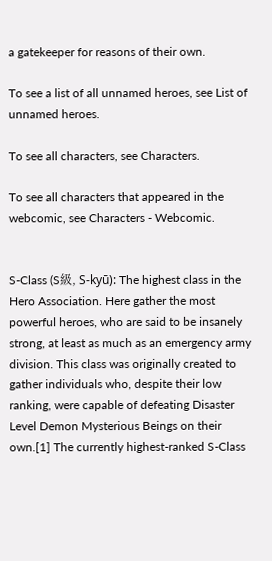a gatekeeper for reasons of their own.

To see a list of all unnamed heroes, see List of unnamed heroes.

To see all characters, see Characters.

To see all characters that appeared in the webcomic, see Characters - Webcomic.


S-Class (S級, S-kyū): The highest class in the Hero Association. Here gather the most powerful heroes, who are said to be insanely strong, at least as much as an emergency army division. This class was originally created to gather individuals who, despite their low ranking, were capable of defeating Disaster Level Demon Mysterious Beings on their own.[1] The currently highest-ranked S-Class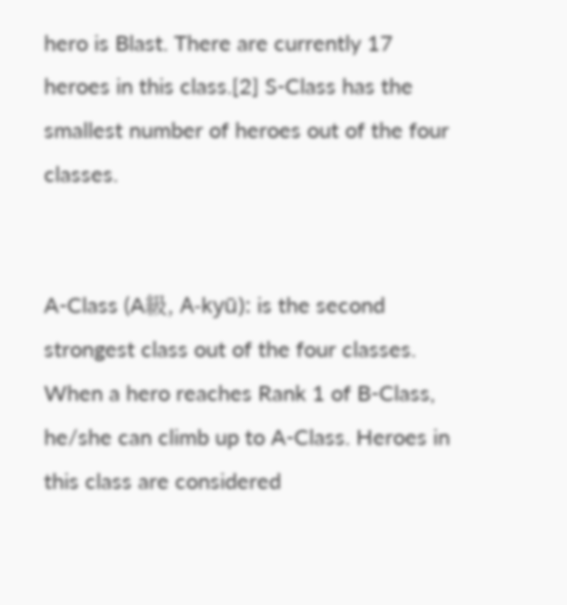hero is Blast. There are currently 17 heroes in this class.[2] S-Class has the smallest number of heroes out of the four classes.


A-Class (A級, A-kyū): is the second strongest class out of the four classes. When a hero reaches Rank 1 of B-Class, he/she can climb up to A-Class. Heroes in this class are considered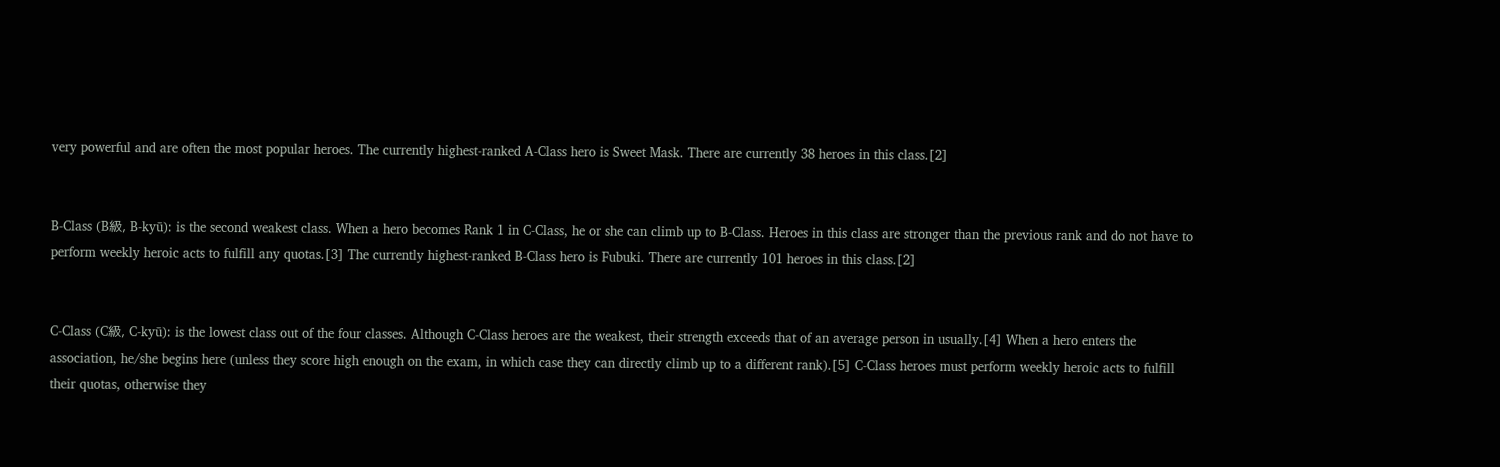very powerful and are often the most popular heroes. The currently highest-ranked A-Class hero is Sweet Mask. There are currently 38 heroes in this class.[2]


B-Class (B級, B-kyū): is the second weakest class. When a hero becomes Rank 1 in C-Class, he or she can climb up to B-Class. Heroes in this class are stronger than the previous rank and do not have to perform weekly heroic acts to fulfill any quotas.[3] The currently highest-ranked B-Class hero is Fubuki. There are currently 101 heroes in this class.[2]


C-Class (C級, C-kyū): is the lowest class out of the four classes. Although C-Class heroes are the weakest, their strength exceeds that of an average person in usually.[4] When a hero enters the association, he/she begins here (unless they score high enough on the exam, in which case they can directly climb up to a different rank).[5] C-Class heroes must perform weekly heroic acts to fulfill their quotas, otherwise they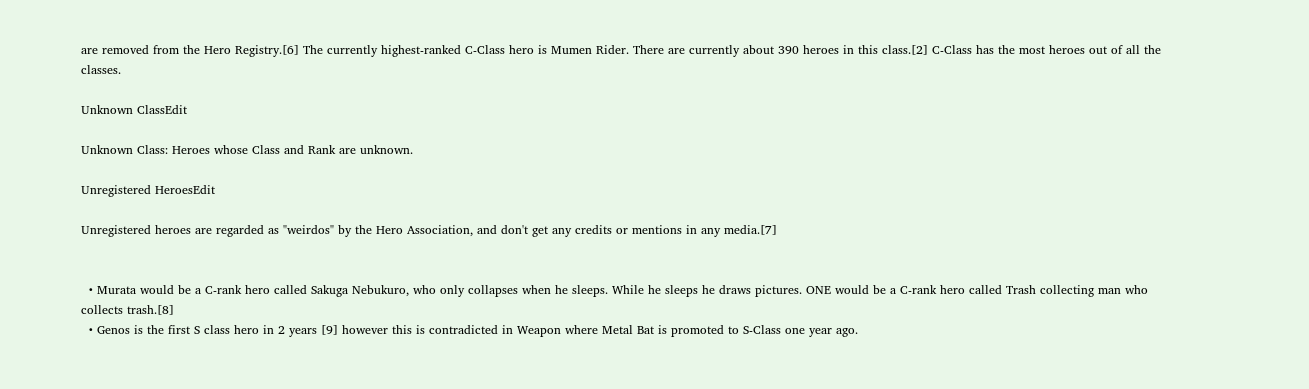are removed from the Hero Registry.[6] The currently highest-ranked C-Class hero is Mumen Rider. There are currently about 390 heroes in this class.[2] C-Class has the most heroes out of all the classes.

Unknown ClassEdit

Unknown Class: Heroes whose Class and Rank are unknown.

Unregistered HeroesEdit

Unregistered heroes are regarded as "weirdos" by the Hero Association, and don't get any credits or mentions in any media.[7]


  • Murata would be a C-rank hero called Sakuga Nebukuro, who only collapses when he sleeps. While he sleeps he draws pictures. ONE would be a C-rank hero called Trash collecting man who collects trash.[8]
  • Genos is the first S class hero in 2 years [9] however this is contradicted in Weapon where Metal Bat is promoted to S-Class one year ago.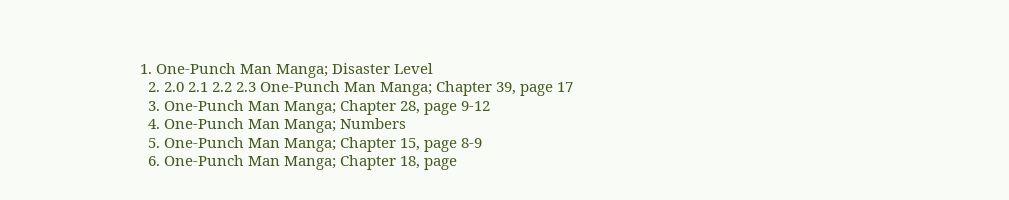1. One-Punch Man Manga; Disaster Level
  2. 2.0 2.1 2.2 2.3 One-Punch Man Manga; Chapter 39, page 17
  3. One-Punch Man Manga; Chapter 28, page 9-12
  4. One-Punch Man Manga; Numbers
  5. One-Punch Man Manga; Chapter 15, page 8-9
  6. One-Punch Man Manga; Chapter 18, page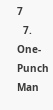7
  7. One-Punch Man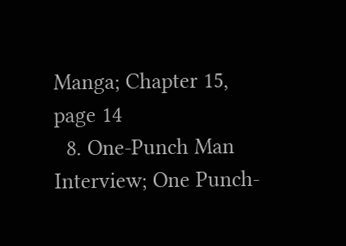Manga; Chapter 15, page 14
  8. One-Punch Man Interview; One Punch-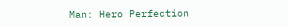Man: Hero Perfection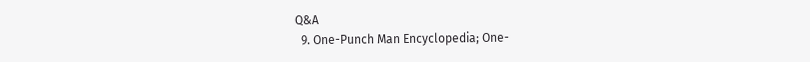Q&A
  9. One-Punch Man Encyclopedia; One-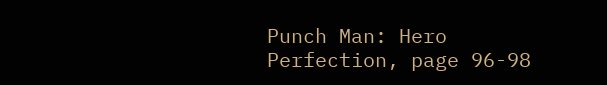Punch Man: Hero Perfection, page 96-98